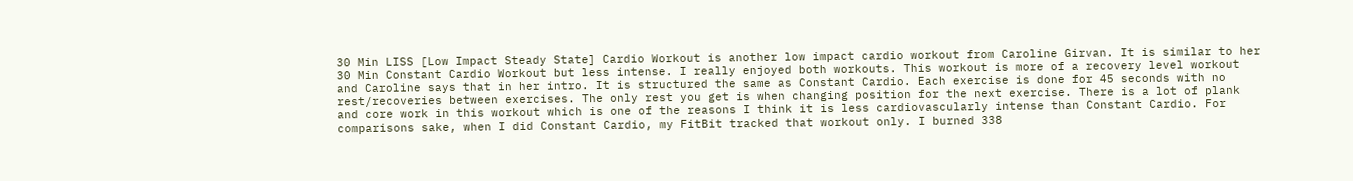30 Min LISS [Low Impact Steady State] Cardio Workout is another low impact cardio workout from Caroline Girvan. It is similar to her 30 Min Constant Cardio Workout but less intense. I really enjoyed both workouts. This workout is more of a recovery level workout and Caroline says that in her intro. It is structured the same as Constant Cardio. Each exercise is done for 45 seconds with no rest/recoveries between exercises. The only rest you get is when changing position for the next exercise. There is a lot of plank and core work in this workout which is one of the reasons I think it is less cardiovascularly intense than Constant Cardio. For comparisons sake, when I did Constant Cardio, my FitBit tracked that workout only. I burned 338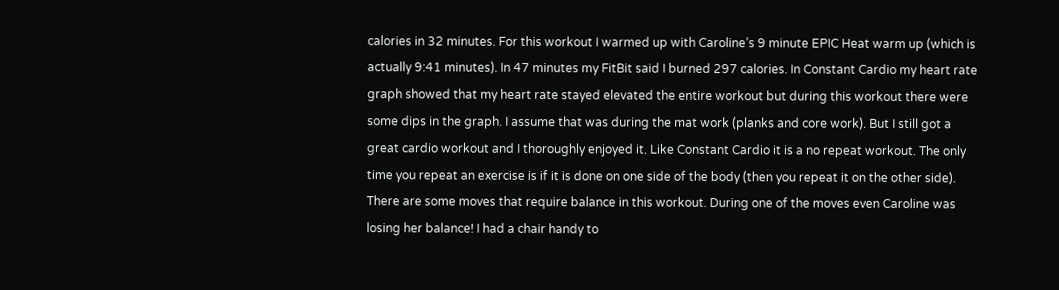calories in 32 minutes. For this workout I warmed up with Caroline’s 9 minute EPIC Heat warm up (which is actually 9:41 minutes). In 47 minutes my FitBit said I burned 297 calories. In Constant Cardio my heart rate graph showed that my heart rate stayed elevated the entire workout but during this workout there were some dips in the graph. I assume that was during the mat work (planks and core work). But I still got a great cardio workout and I thoroughly enjoyed it. Like Constant Cardio it is a no repeat workout. The only time you repeat an exercise is if it is done on one side of the body (then you repeat it on the other side). There are some moves that require balance in this workout. During one of the moves even Caroline was losing her balance! I had a chair handy to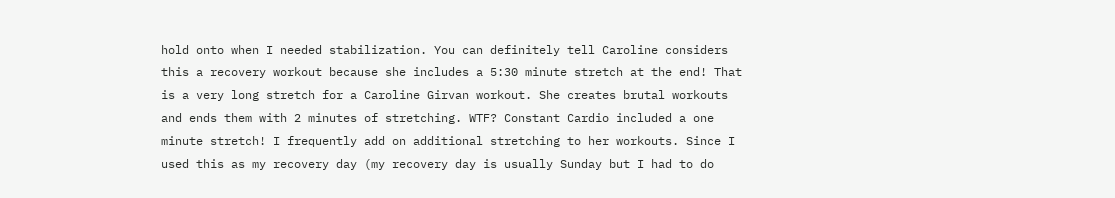hold onto when I needed stabilization. You can definitely tell Caroline considers this a recovery workout because she includes a 5:30 minute stretch at the end! That is a very long stretch for a Caroline Girvan workout. She creates brutal workouts and ends them with 2 minutes of stretching. WTF? Constant Cardio included a one minute stretch! I frequently add on additional stretching to her workouts. Since I used this as my recovery day (my recovery day is usually Sunday but I had to do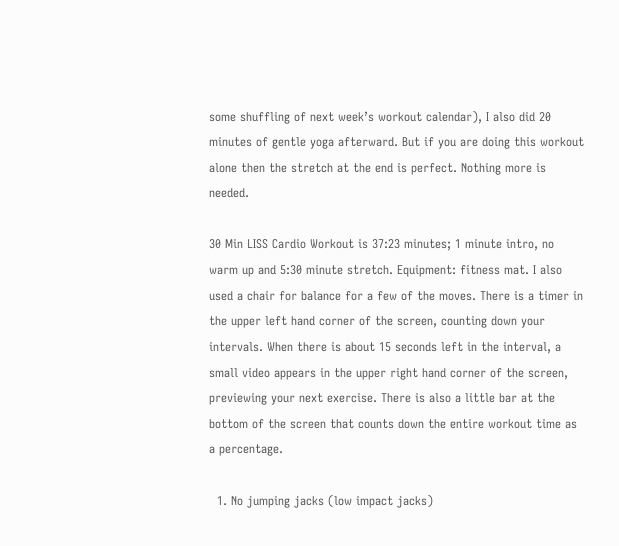some shuffling of next week’s workout calendar), I also did 20 minutes of gentle yoga afterward. But if you are doing this workout alone then the stretch at the end is perfect. Nothing more is needed.

30 Min LISS Cardio Workout is 37:23 minutes; 1 minute intro, no warm up and 5:30 minute stretch. Equipment: fitness mat. I also used a chair for balance for a few of the moves. There is a timer in the upper left hand corner of the screen, counting down your intervals. When there is about 15 seconds left in the interval, a small video appears in the upper right hand corner of the screen, previewing your next exercise. There is also a little bar at the bottom of the screen that counts down the entire workout time as a percentage.

  1. No jumping jacks (low impact jacks)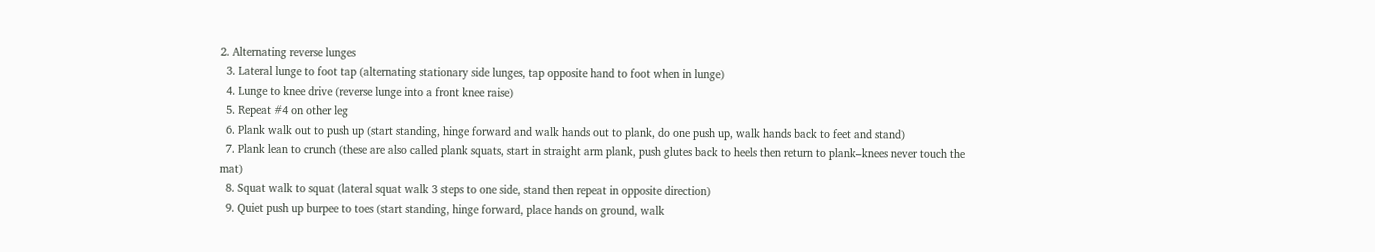2. Alternating reverse lunges
  3. Lateral lunge to foot tap (alternating stationary side lunges, tap opposite hand to foot when in lunge)
  4. Lunge to knee drive (reverse lunge into a front knee raise)
  5. Repeat #4 on other leg
  6. Plank walk out to push up (start standing, hinge forward and walk hands out to plank, do one push up, walk hands back to feet and stand)
  7. Plank lean to crunch (these are also called plank squats, start in straight arm plank, push glutes back to heels then return to plank–knees never touch the mat)
  8. Squat walk to squat (lateral squat walk 3 steps to one side, stand then repeat in opposite direction)
  9. Quiet push up burpee to toes (start standing, hinge forward, place hands on ground, walk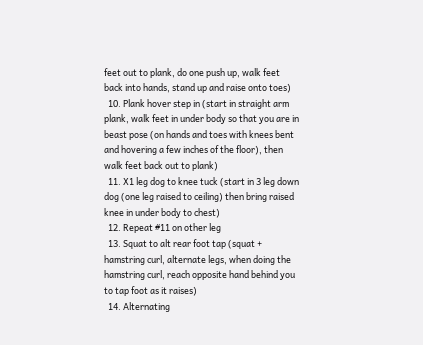feet out to plank, do one push up, walk feet back into hands, stand up and raise onto toes)
  10. Plank hover step in (start in straight arm plank, walk feet in under body so that you are in beast pose (on hands and toes with knees bent and hovering a few inches of the floor), then walk feet back out to plank)
  11. X1 leg dog to knee tuck (start in 3 leg down dog (one leg raised to ceiling) then bring raised knee in under body to chest)
  12. Repeat #11 on other leg
  13. Squat to alt rear foot tap (squat + hamstring curl, alternate legs, when doing the hamstring curl, reach opposite hand behind you to tap foot as it raises)
  14. Alternating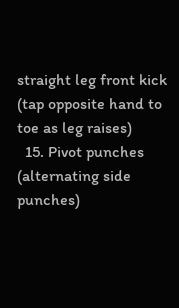straight leg front kick (tap opposite hand to toe as leg raises)
  15. Pivot punches (alternating side punches)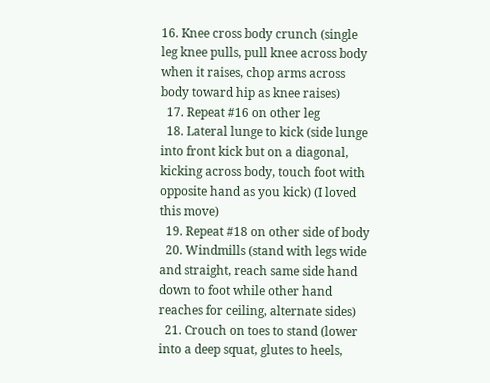16. Knee cross body crunch (single leg knee pulls, pull knee across body when it raises, chop arms across body toward hip as knee raises)
  17. Repeat #16 on other leg
  18. Lateral lunge to kick (side lunge into front kick but on a diagonal, kicking across body, touch foot with opposite hand as you kick) (I loved this move)
  19. Repeat #18 on other side of body
  20. Windmills (stand with legs wide and straight, reach same side hand down to foot while other hand reaches for ceiling, alternate sides)
  21. Crouch on toes to stand (lower into a deep squat, glutes to heels,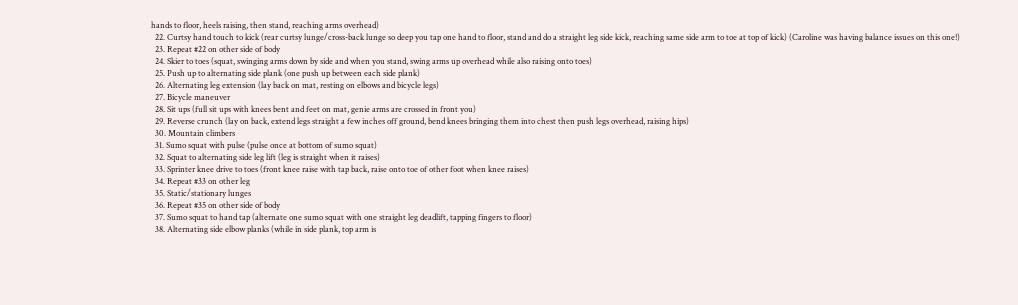hands to floor, heels raising, then stand, reaching arms overhead)
  22. Curtsy hand touch to kick (rear curtsy lunge/cross-back lunge so deep you tap one hand to floor, stand and do a straight leg side kick, reaching same side arm to toe at top of kick) (Caroline was having balance issues on this one!)
  23. Repeat #22 on other side of body
  24. Skier to toes (squat, swinging arms down by side and when you stand, swing arms up overhead while also raising onto toes)
  25. Push up to alternating side plank (one push up between each side plank)
  26. Alternating leg extension (lay back on mat, resting on elbows and bicycle legs)
  27. Bicycle maneuver
  28. Sit ups (full sit ups with knees bent and feet on mat, genie arms are crossed in front you)
  29. Reverse crunch (lay on back, extend legs straight a few inches off ground, bend knees bringing them into chest then push legs overhead, raising hips)
  30. Mountain climbers
  31. Sumo squat with pulse (pulse once at bottom of sumo squat)
  32. Squat to alternating side leg lift (leg is straight when it raises)
  33. Sprinter knee drive to toes (front knee raise with tap back, raise onto toe of other foot when knee raises)
  34. Repeat #33 on other leg
  35. Static/stationary lunges
  36. Repeat #35 on other side of body
  37. Sumo squat to hand tap (alternate one sumo squat with one straight leg deadlift, tapping fingers to floor)
  38. Alternating side elbow planks (while in side plank, top arm is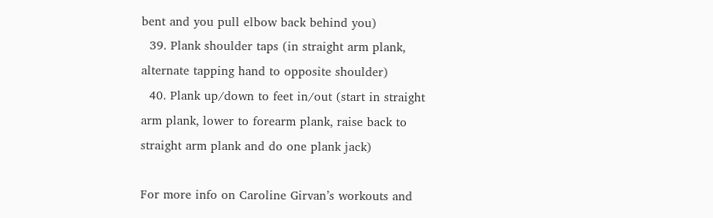bent and you pull elbow back behind you)
  39. Plank shoulder taps (in straight arm plank, alternate tapping hand to opposite shoulder)
  40. Plank up/down to feet in/out (start in straight arm plank, lower to forearm plank, raise back to straight arm plank and do one plank jack)

For more info on Caroline Girvan’s workouts and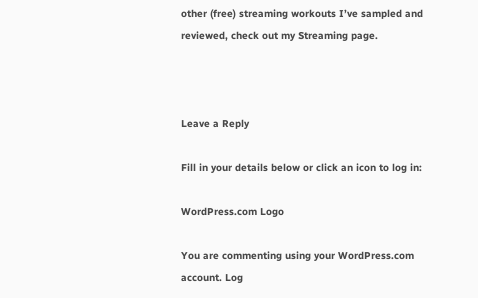other (free) streaming workouts I’ve sampled and reviewed, check out my Streaming page.



Leave a Reply

Fill in your details below or click an icon to log in:

WordPress.com Logo

You are commenting using your WordPress.com account. Log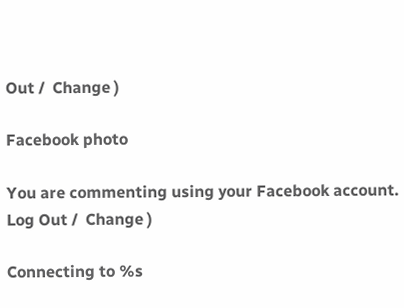Out /  Change )

Facebook photo

You are commenting using your Facebook account. Log Out /  Change )

Connecting to %s